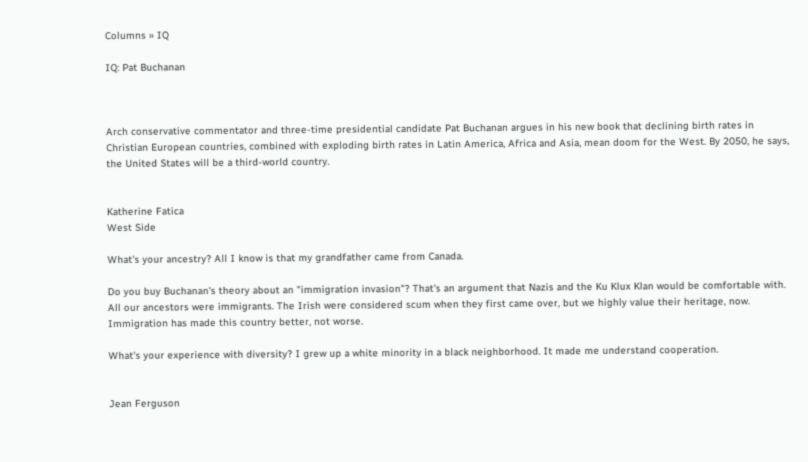Columns » IQ

IQ: Pat Buchanan



Arch conservative commentator and three-time presidential candidate Pat Buchanan argues in his new book that declining birth rates in Christian European countries, combined with exploding birth rates in Latin America, Africa and Asia, mean doom for the West. By 2050, he says, the United States will be a third-world country.


Katherine Fatica
West Side

What's your ancestry? All I know is that my grandfather came from Canada.

Do you buy Buchanan's theory about an "immigration invasion"? That's an argument that Nazis and the Ku Klux Klan would be comfortable with. All our ancestors were immigrants. The Irish were considered scum when they first came over, but we highly value their heritage, now. Immigration has made this country better, not worse.

What's your experience with diversity? I grew up a white minority in a black neighborhood. It made me understand cooperation.


Jean Ferguson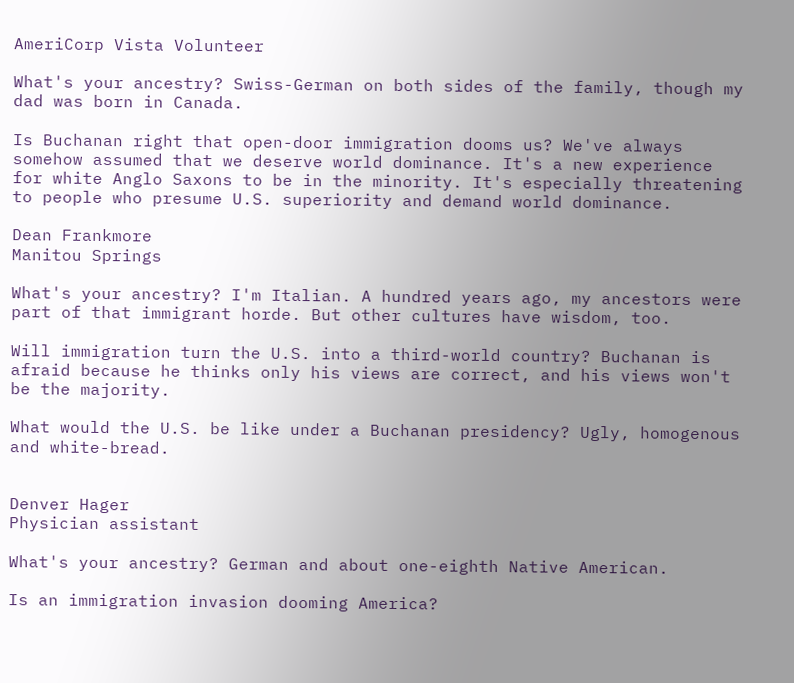AmeriCorp Vista Volunteer

What's your ancestry? Swiss-German on both sides of the family, though my dad was born in Canada.

Is Buchanan right that open-door immigration dooms us? We've always somehow assumed that we deserve world dominance. It's a new experience for white Anglo Saxons to be in the minority. It's especially threatening to people who presume U.S. superiority and demand world dominance.

Dean Frankmore
Manitou Springs

What's your ancestry? I'm Italian. A hundred years ago, my ancestors were part of that immigrant horde. But other cultures have wisdom, too.

Will immigration turn the U.S. into a third-world country? Buchanan is afraid because he thinks only his views are correct, and his views won't be the majority.

What would the U.S. be like under a Buchanan presidency? Ugly, homogenous and white-bread.


Denver Hager
Physician assistant

What's your ancestry? German and about one-eighth Native American.

Is an immigration invasion dooming America?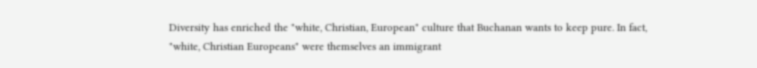Diversity has enriched the "white, Christian, European" culture that Buchanan wants to keep pure. In fact, "white, Christian Europeans" were themselves an immigrant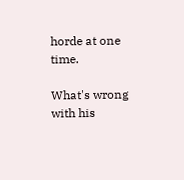horde at one time.

What's wrong with his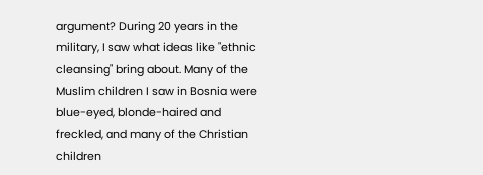argument? During 20 years in the military, I saw what ideas like "ethnic cleansing" bring about. Many of the Muslim children I saw in Bosnia were blue-eyed, blonde-haired and freckled, and many of the Christian children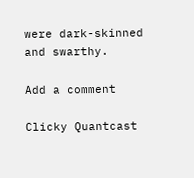were dark-skinned and swarthy.

Add a comment

Clicky Quantcast